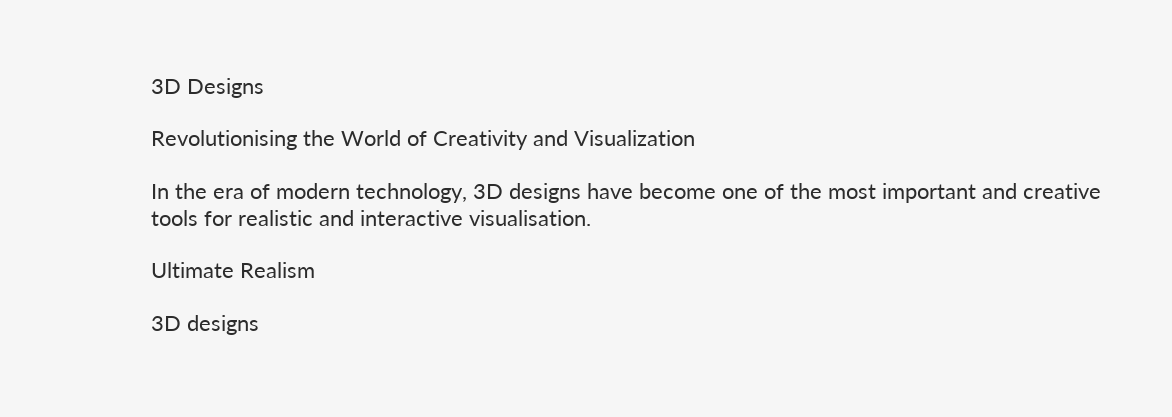3D Designs

Revolutionising the World of Creativity and Visualization

In the era of modern technology, 3D designs have become one of the most important and creative tools for realistic and interactive visualisation.

Ultimate Realism

3D designs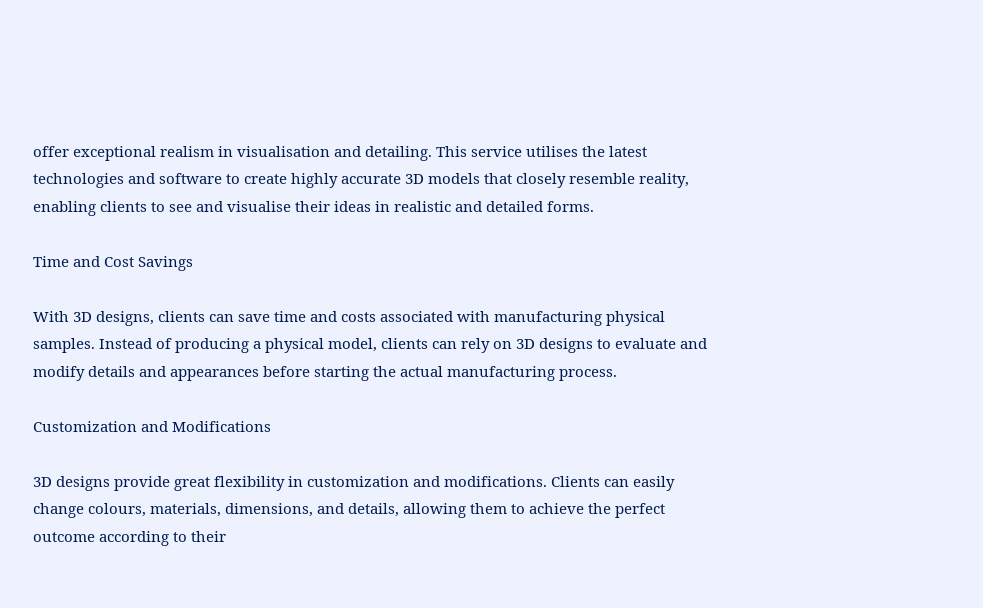offer exceptional realism in visualisation and detailing. This service utilises the latest technologies and software to create highly accurate 3D models that closely resemble reality, enabling clients to see and visualise their ideas in realistic and detailed forms.

Time and Cost Savings

With 3D designs, clients can save time and costs associated with manufacturing physical samples. Instead of producing a physical model, clients can rely on 3D designs to evaluate and modify details and appearances before starting the actual manufacturing process.

Customization and Modifications

3D designs provide great flexibility in customization and modifications. Clients can easily change colours, materials, dimensions, and details, allowing them to achieve the perfect outcome according to their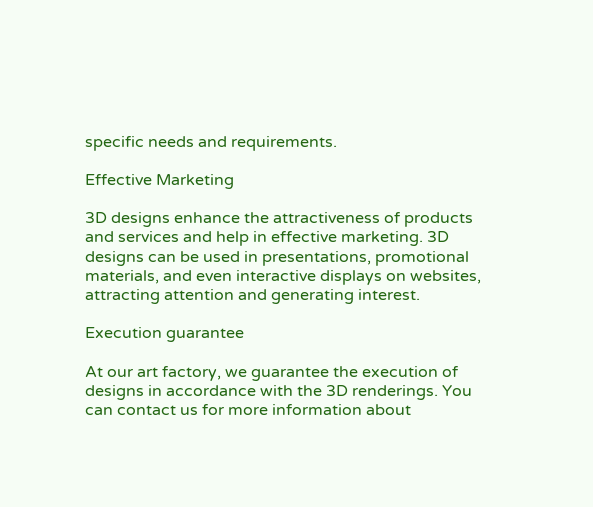specific needs and requirements.

Effective Marketing

3D designs enhance the attractiveness of products and services and help in effective marketing. 3D designs can be used in presentations, promotional materials, and even interactive displays on websites, attracting attention and generating interest.

Execution guarantee

At our art factory, we guarantee the execution of designs in accordance with the 3D renderings. You can contact us for more information about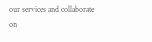our services and collaborate on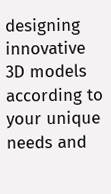designing innovative 3D models according to your unique needs and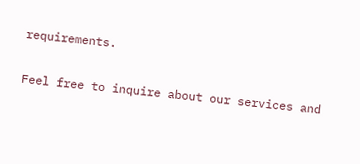requirements.

Feel free to inquire about our services and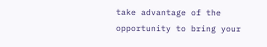take advantage of the opportunity to bring your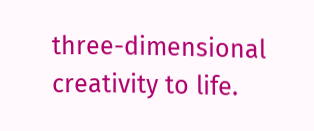three-dimensional creativity to life.